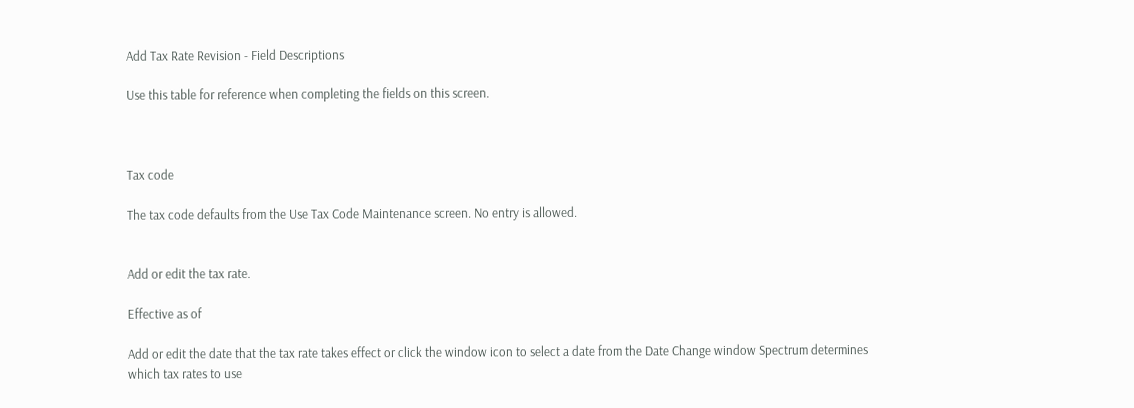Add Tax Rate Revision - Field Descriptions

Use this table for reference when completing the fields on this screen.



Tax code

The tax code defaults from the Use Tax Code Maintenance screen. No entry is allowed.


Add or edit the tax rate.

Effective as of

Add or edit the date that the tax rate takes effect or click the window icon to select a date from the Date Change window Spectrum determines which tax rates to use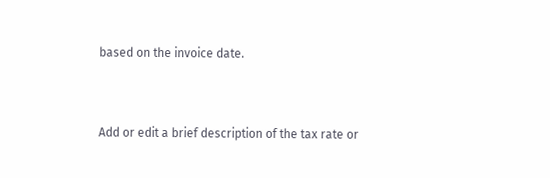based on the invoice date.


Add or edit a brief description of the tax rate or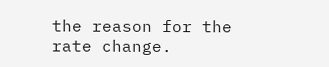the reason for the rate change.